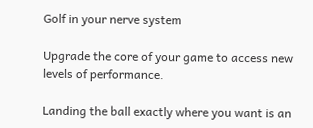Golf in your nerve system

Upgrade the core of your game to access new levels of performance.

Landing the ball exactly where you want is an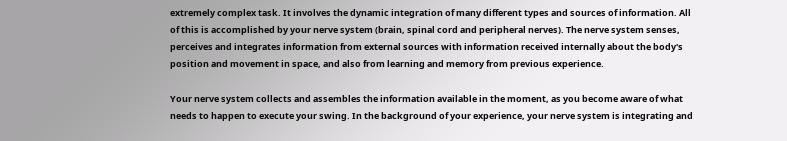extremely complex task. It involves the dynamic integration of many different types and sources of information. All of this is accomplished by your nerve system (brain, spinal cord and peripheral nerves). The nerve system senses, perceives and integrates information from external sources with information received internally about the body's position and movement in space, and also from learning and memory from previous experience.

Your nerve system collects and assembles the information available in the moment, as you become aware of what needs to happen to execute your swing. In the background of your experience, your nerve system is integrating and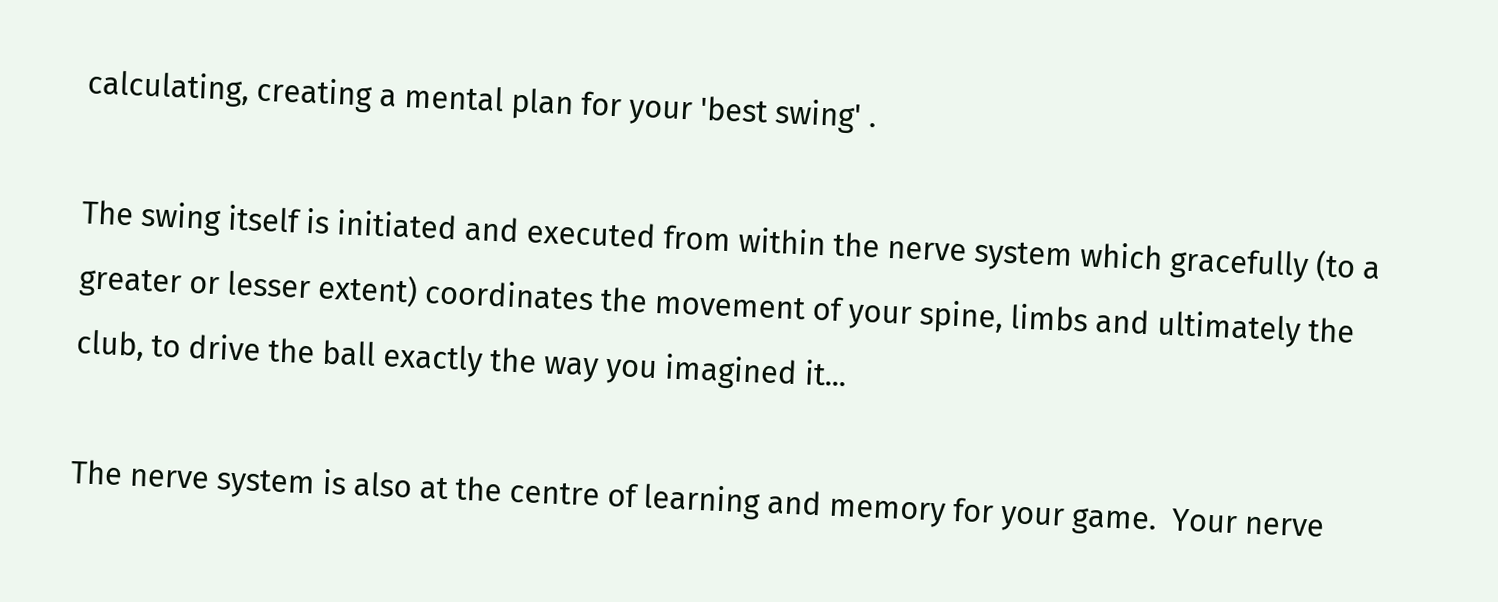calculating, creating a mental plan for your 'best swing' .

The swing itself is initiated and executed from within the nerve system which gracefully (to a greater or lesser extent) coordinates the movement of your spine, limbs and ultimately the club, to drive the ball exactly the way you imagined it...

The nerve system is also at the centre of learning and memory for your game.  Your nerve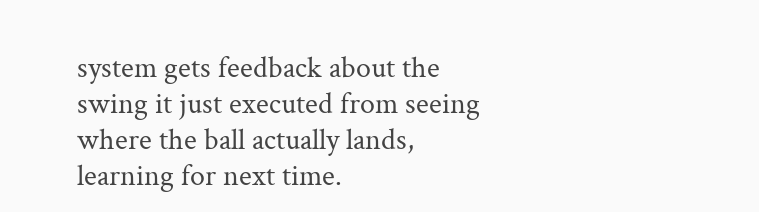system gets feedback about the swing it just executed from seeing where the ball actually lands, learning for next time.